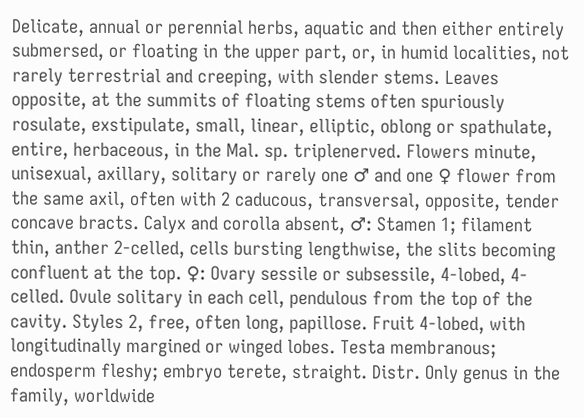Delicate, annual or perennial herbs, aquatic and then either entirely submersed, or floating in the upper part, or, in humid localities, not rarely terrestrial and creeping, with slender stems. Leaves opposite, at the summits of floating stems often spuriously rosulate, exstipulate, small, linear, elliptic, oblong or spathulate, entire, herbaceous, in the Mal. sp. triplenerved. Flowers minute, unisexual, axillary, solitary or rarely one ♂ and one ♀ flower from the same axil, often with 2 caducous, transversal, opposite, tender concave bracts. Calyx and corolla absent, ♂: Stamen 1; filament thin, anther 2-celled, cells bursting lengthwise, the slits becoming confluent at the top. ♀: Ovary sessile or subsessile, 4-lobed, 4-celled. Ovule solitary in each cell, pendulous from the top of the cavity. Styles 2, free, often long, papillose. Fruit 4-lobed, with longitudinally margined or winged lobes. Testa membranous; endosperm fleshy; embryo terete, straight. Distr. Only genus in the family, worldwide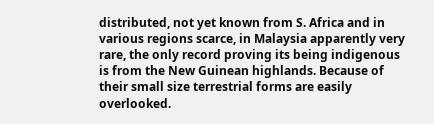distributed, not yet known from S. Africa and in various regions scarce, in Malaysia apparently very rare, the only record proving its being indigenous is from the New Guinean highlands. Because of their small size terrestrial forms are easily overlooked.